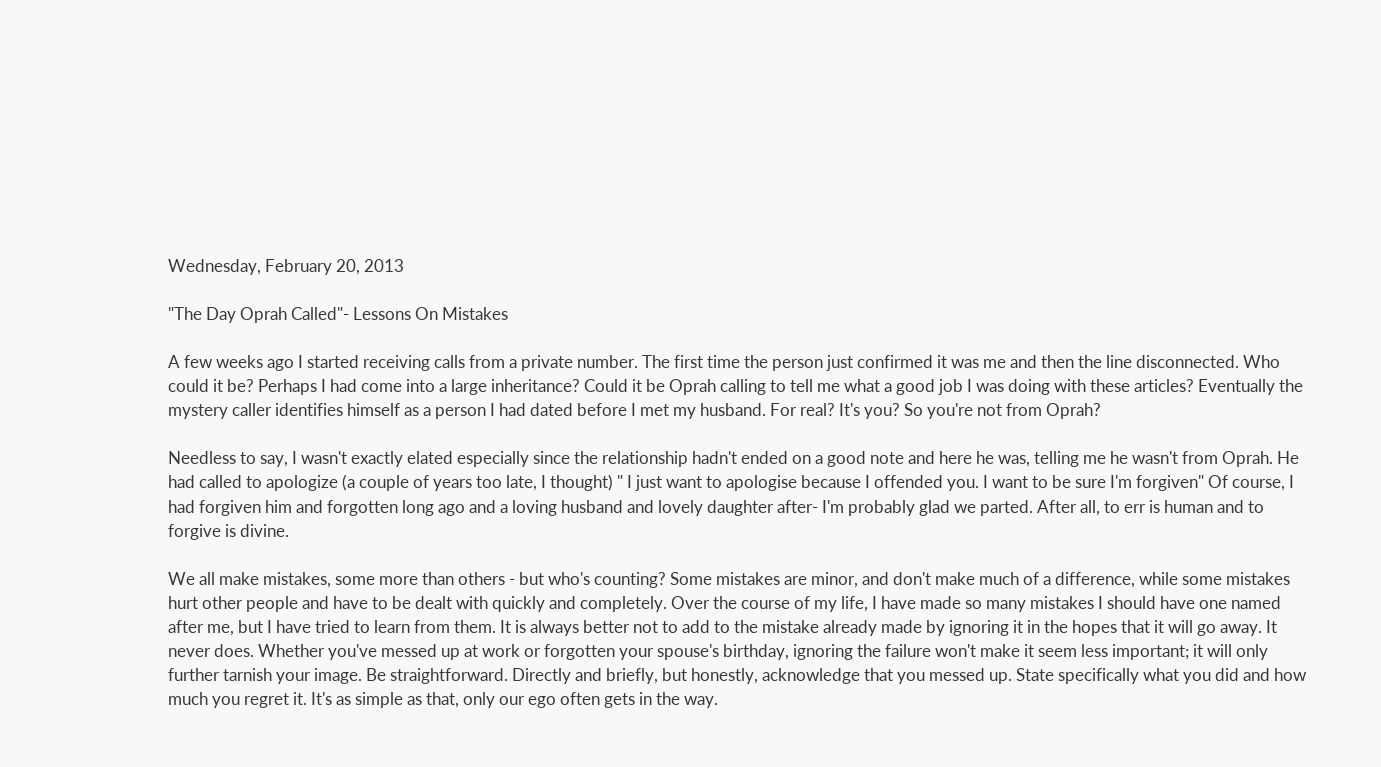Wednesday, February 20, 2013

"The Day Oprah Called"- Lessons On Mistakes

A few weeks ago I started receiving calls from a private number. The first time the person just confirmed it was me and then the line disconnected. Who could it be? Perhaps I had come into a large inheritance? Could it be Oprah calling to tell me what a good job I was doing with these articles? Eventually the mystery caller identifies himself as a person I had dated before I met my husband. For real? It's you? So you're not from Oprah?

Needless to say, I wasn't exactly elated especially since the relationship hadn't ended on a good note and here he was, telling me he wasn't from Oprah. He had called to apologize (a couple of years too late, I thought) " I just want to apologise because I offended you. I want to be sure I'm forgiven" Of course, I had forgiven him and forgotten long ago and a loving husband and lovely daughter after- I'm probably glad we parted. After all, to err is human and to forgive is divine.

We all make mistakes, some more than others - but who's counting? Some mistakes are minor, and don't make much of a difference, while some mistakes hurt other people and have to be dealt with quickly and completely. Over the course of my life, I have made so many mistakes I should have one named after me, but I have tried to learn from them. It is always better not to add to the mistake already made by ignoring it in the hopes that it will go away. It never does. Whether you've messed up at work or forgotten your spouse's birthday, ignoring the failure won't make it seem less important; it will only further tarnish your image. Be straightforward. Directly and briefly, but honestly, acknowledge that you messed up. State specifically what you did and how much you regret it. It's as simple as that, only our ego often gets in the way.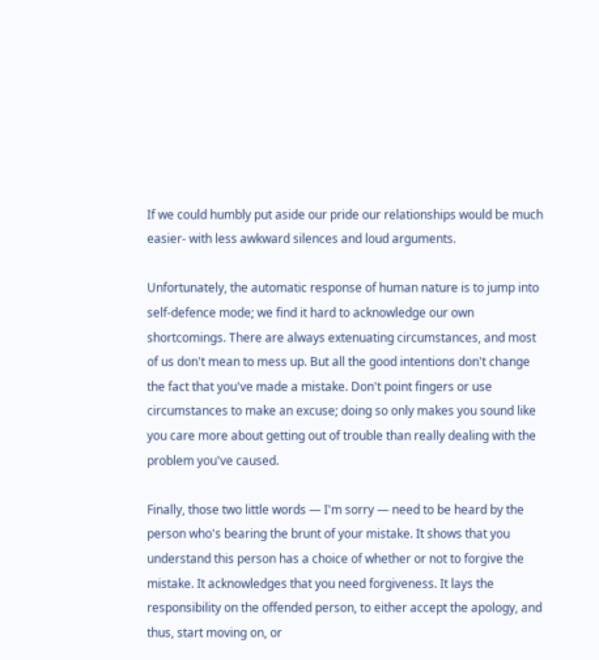If we could humbly put aside our pride our relationships would be much easier- with less awkward silences and loud arguments.

Unfortunately, the automatic response of human nature is to jump into self-defence mode; we find it hard to acknowledge our own shortcomings. There are always extenuating circumstances, and most of us don't mean to mess up. But all the good intentions don't change the fact that you've made a mistake. Don't point fingers or use circumstances to make an excuse; doing so only makes you sound like you care more about getting out of trouble than really dealing with the problem you've caused.

Finally, those two little words — I'm sorry — need to be heard by the person who's bearing the brunt of your mistake. It shows that you understand this person has a choice of whether or not to forgive the mistake. It acknowledges that you need forgiveness. It lays the responsibility on the offended person, to either accept the apology, and thus, start moving on, or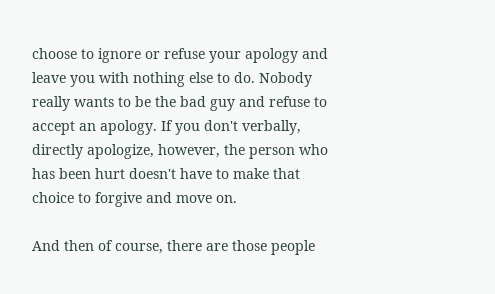choose to ignore or refuse your apology and leave you with nothing else to do. Nobody really wants to be the bad guy and refuse to accept an apology. If you don't verbally, directly apologize, however, the person who has been hurt doesn't have to make that choice to forgive and move on.

And then of course, there are those people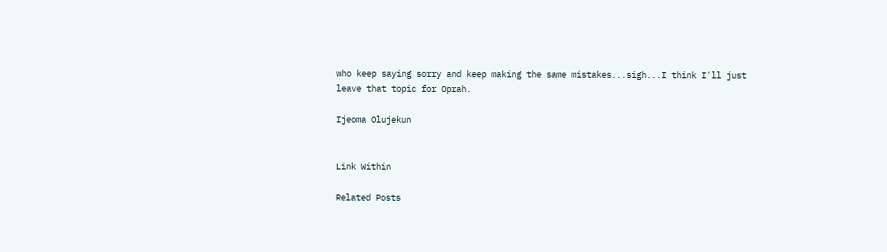who keep saying sorry and keep making the same mistakes...sigh...I think I'll just leave that topic for Oprah.

Ijeoma Olujekun


Link Within

Related Posts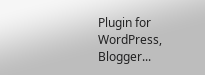Plugin for WordPress, Blogger...